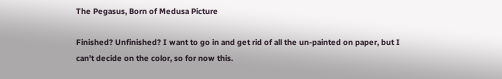The Pegasus, Born of Medusa Picture

Finished? Unfinished? I want to go in and get rid of all the un-painted on paper, but I can't decide on the color, so for now this.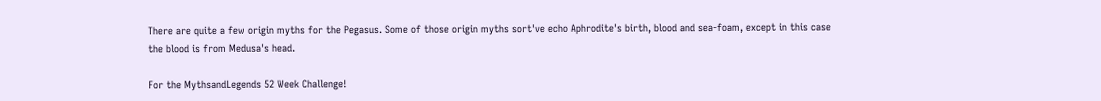There are quite a few origin myths for the Pegasus. Some of those origin myths sort've echo Aphrodite's birth, blood and sea-foam, except in this case the blood is from Medusa's head.

For the MythsandLegends 52 Week Challenge!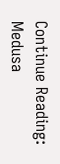Continue Reading: Medusa